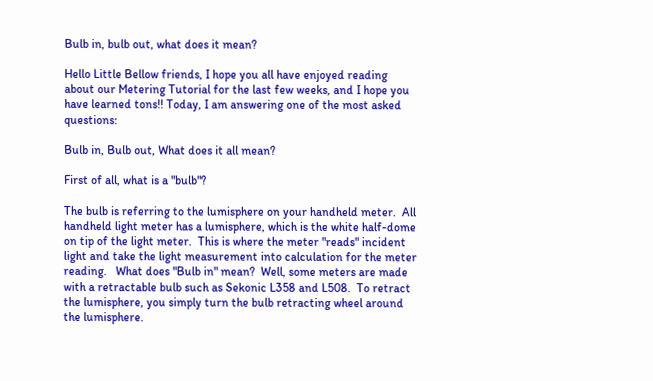Bulb in, bulb out, what does it mean?

Hello Little Bellow friends, I hope you all have enjoyed reading about our Metering Tutorial for the last few weeks, and I hope you have learned tons!! Today, I am answering one of the most asked questions:

Bulb in, Bulb out, What does it all mean?

First of all, what is a "bulb"?

The bulb is referring to the lumisphere on your handheld meter.  All handheld light meter has a lumisphere, which is the white half-dome on tip of the light meter.  This is where the meter "reads" incident light and take the light measurement into calculation for the meter reading.   What does "Bulb in" mean?  Well, some meters are made with a retractable bulb such as Sekonic L358 and L508.  To retract the lumisphere, you simply turn the bulb retracting wheel around the lumisphere.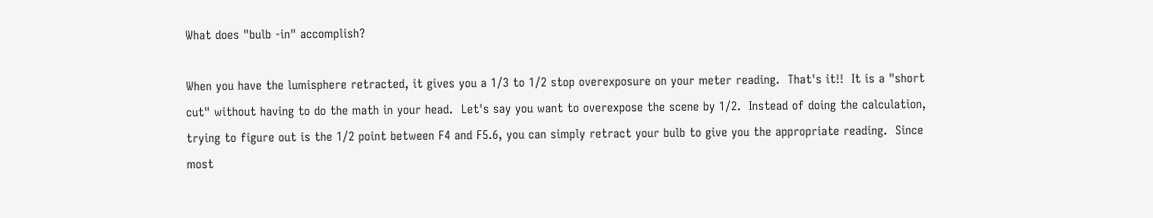What does "bulb -in" accomplish?

When you have the lumisphere retracted, it gives you a 1/3 to 1/2 stop overexposure on your meter reading.  That's it!!  It is a "short cut" without having to do the math in your head.  Let's say you want to overexpose the scene by 1/2.  Instead of doing the calculation, trying to figure out is the 1/2 point between F4 and F5.6, you can simply retract your bulb to give you the appropriate reading.  Since most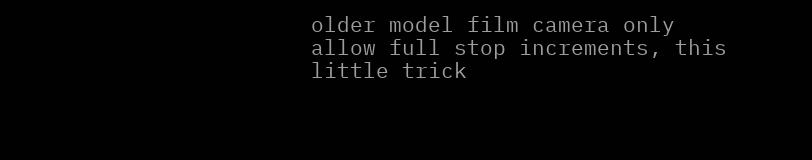older model film camera only allow full stop increments, this little trick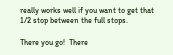really works well if you want to get that 1/2 stop between the full stops.

There you go!  There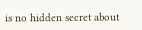is no hidden secret about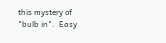this mystery of "bulb in".  Easy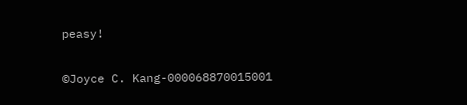peasy!

©Joyce C. Kang-000068870015001